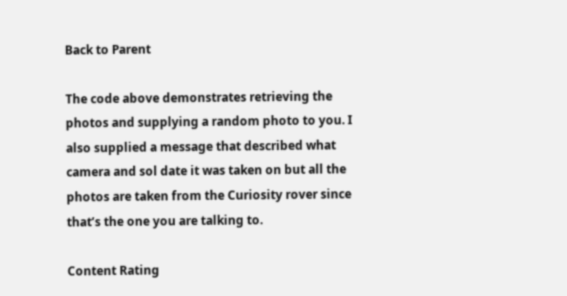Back to Parent

The code above demonstrates retrieving the photos and supplying a random photo to you. I also supplied a message that described what camera and sol date it was taken on but all the photos are taken from the Curiosity rover since that’s the one you are talking to.

Content Rating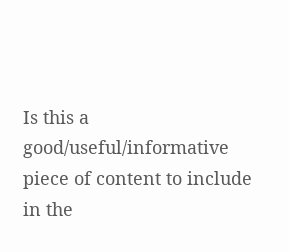Is this a good/useful/informative piece of content to include in the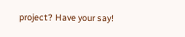project? Have your say!